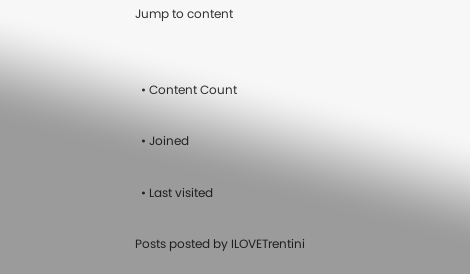Jump to content


  • Content Count

  • Joined

  • Last visited

Posts posted by ILOVETrentini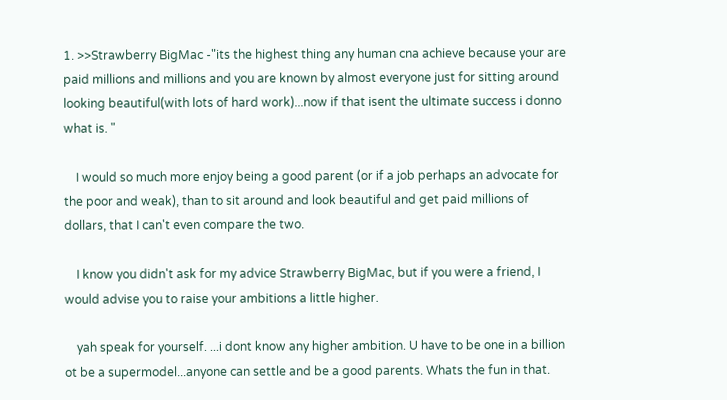1. >>Strawberry BigMac -"its the highest thing any human cna achieve because your are paid millions and millions and you are known by almost everyone just for sitting around looking beautiful(with lots of hard work)...now if that isent the ultimate success i donno what is. "

    I would so much more enjoy being a good parent (or if a job perhaps an advocate for the poor and weak), than to sit around and look beautiful and get paid millions of dollars, that I can't even compare the two.

    I know you didn't ask for my advice Strawberry BigMac, but if you were a friend, I would advise you to raise your ambitions a little higher.

    yah speak for yourself. ...i dont know any higher ambition. U have to be one in a billion ot be a supermodel...anyone can settle and be a good parents. Whats the fun in that.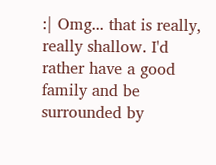:| Omg... that is really, really shallow. I'd rather have a good family and be surrounded by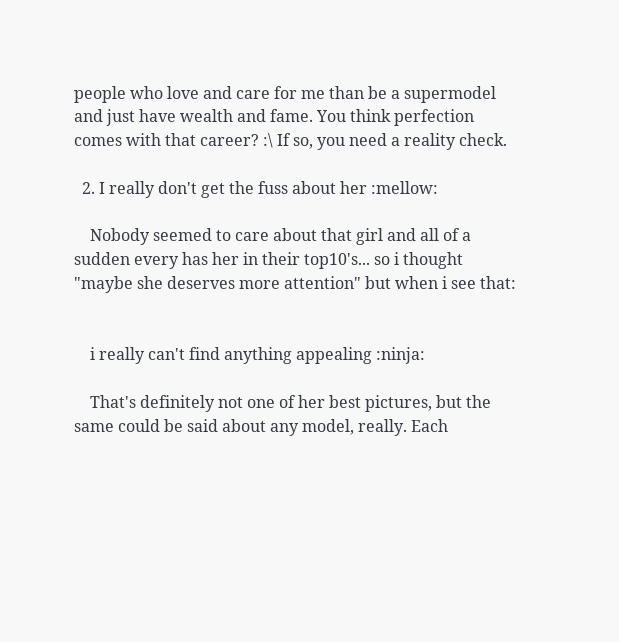people who love and care for me than be a supermodel and just have wealth and fame. You think perfection comes with that career? :\ If so, you need a reality check.

  2. I really don't get the fuss about her :mellow:

    Nobody seemed to care about that girl and all of a sudden every has her in their top10's... so i thought "maybe she deserves more attention" but when i see that:


    i really can't find anything appealing :ninja:

    That's definitely not one of her best pictures, but the same could be said about any model, really. Each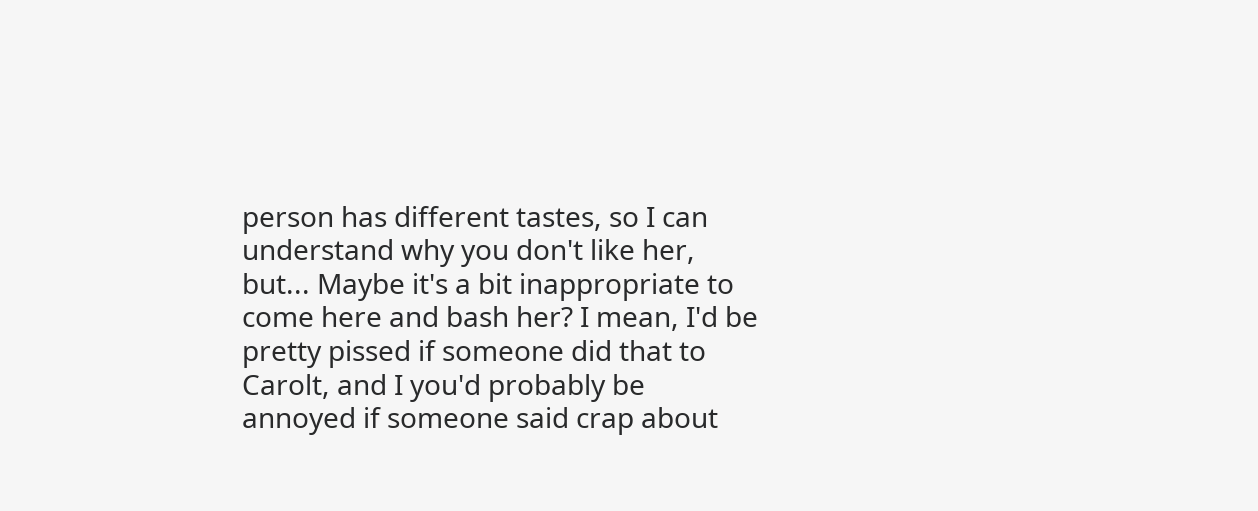person has different tastes, so I can understand why you don't like her, but... Maybe it's a bit inappropriate to come here and bash her? I mean, I'd be pretty pissed if someone did that to Carolt, and I you'd probably be annoyed if someone said crap about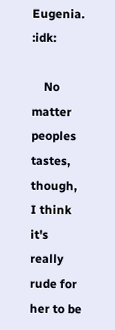Eugenia. :idk:

    No matter peoples tastes, though, I think it's really rude for her to be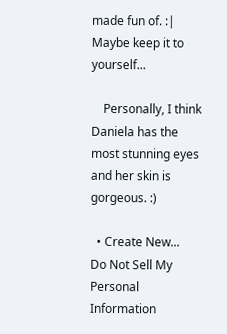made fun of. :| Maybe keep it to yourself...

    Personally, I think Daniela has the most stunning eyes and her skin is gorgeous. :)

  • Create New...
Do Not Sell My Personal Information